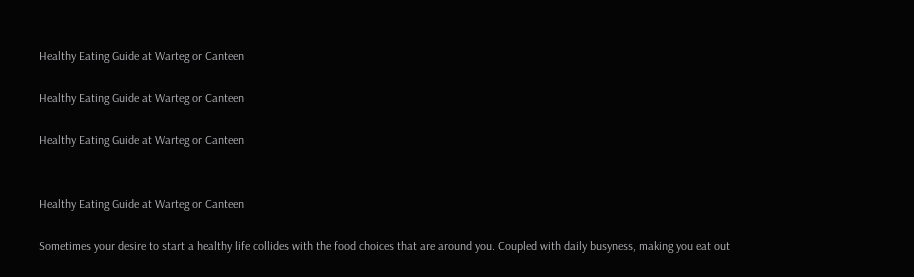Healthy Eating Guide at Warteg or Canteen

Healthy Eating Guide at Warteg or Canteen

Healthy Eating Guide at Warteg or Canteen


Healthy Eating Guide at Warteg or Canteen

Sometimes your desire to start a healthy life collides with the food choices that are around you. Coupled with daily busyness, making you eat out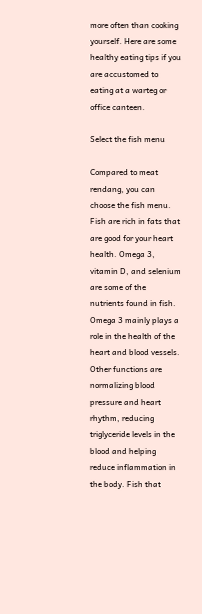more often than cooking yourself. Here are some healthy eating tips if you are accustomed to eating at a warteg or office canteen.

Select the fish menu

Compared to meat rendang, you can choose the fish menu. Fish are rich in fats that are good for your heart health. Omega 3, vitamin D, and selenium are some of the nutrients found in fish. Omega 3 mainly plays a role in the health of the heart and blood vessels. Other functions are normalizing blood pressure and heart rhythm, reducing triglyceride levels in the blood and helping reduce inflammation in the body. Fish that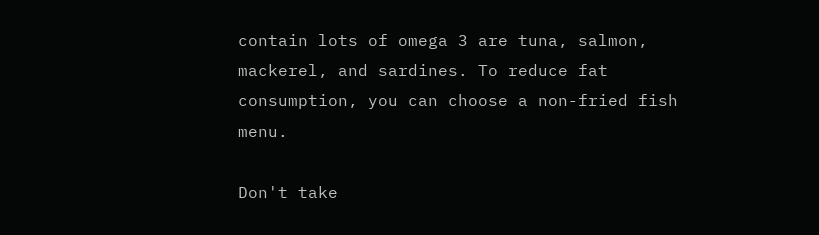contain lots of omega 3 are tuna, salmon, mackerel, and sardines. To reduce fat consumption, you can choose a non-fried fish menu.

Don't take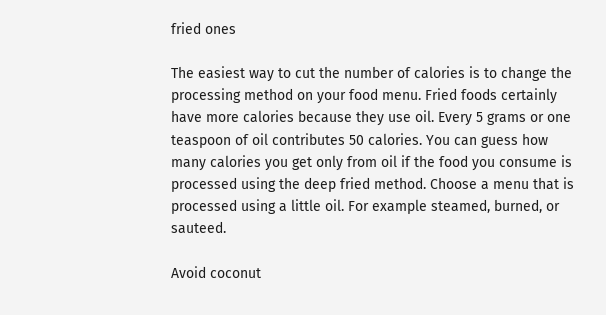fried ones

The easiest way to cut the number of calories is to change the processing method on your food menu. Fried foods certainly have more calories because they use oil. Every 5 grams or one teaspoon of oil contributes 50 calories. You can guess how many calories you get only from oil if the food you consume is processed using the deep fried method. Choose a menu that is processed using a little oil. For example steamed, burned, or sauteed.

Avoid coconut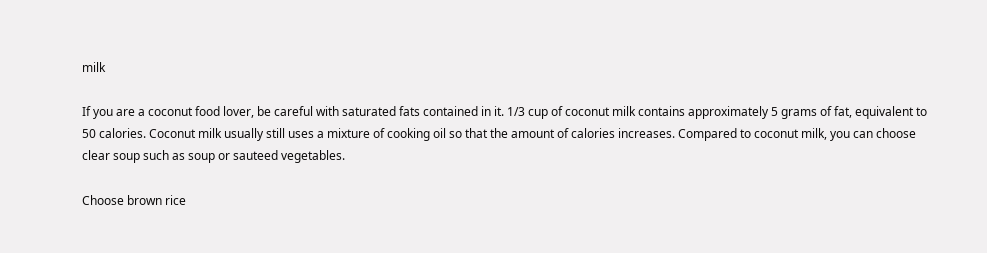milk

If you are a coconut food lover, be careful with saturated fats contained in it. 1/3 cup of coconut milk contains approximately 5 grams of fat, equivalent to 50 calories. Coconut milk usually still uses a mixture of cooking oil so that the amount of calories increases. Compared to coconut milk, you can choose clear soup such as soup or sauteed vegetables.

Choose brown rice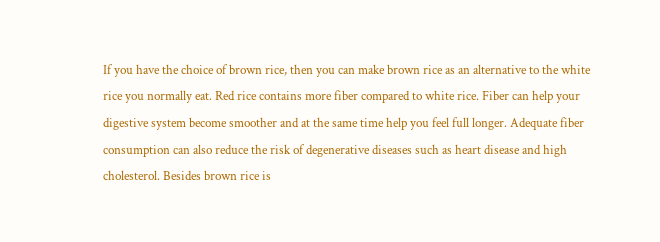If you have the choice of brown rice, then you can make brown rice as an alternative to the white rice you normally eat. Red rice contains more fiber compared to white rice. Fiber can help your digestive system become smoother and at the same time help you feel full longer. Adequate fiber consumption can also reduce the risk of degenerative diseases such as heart disease and high cholesterol. Besides brown rice is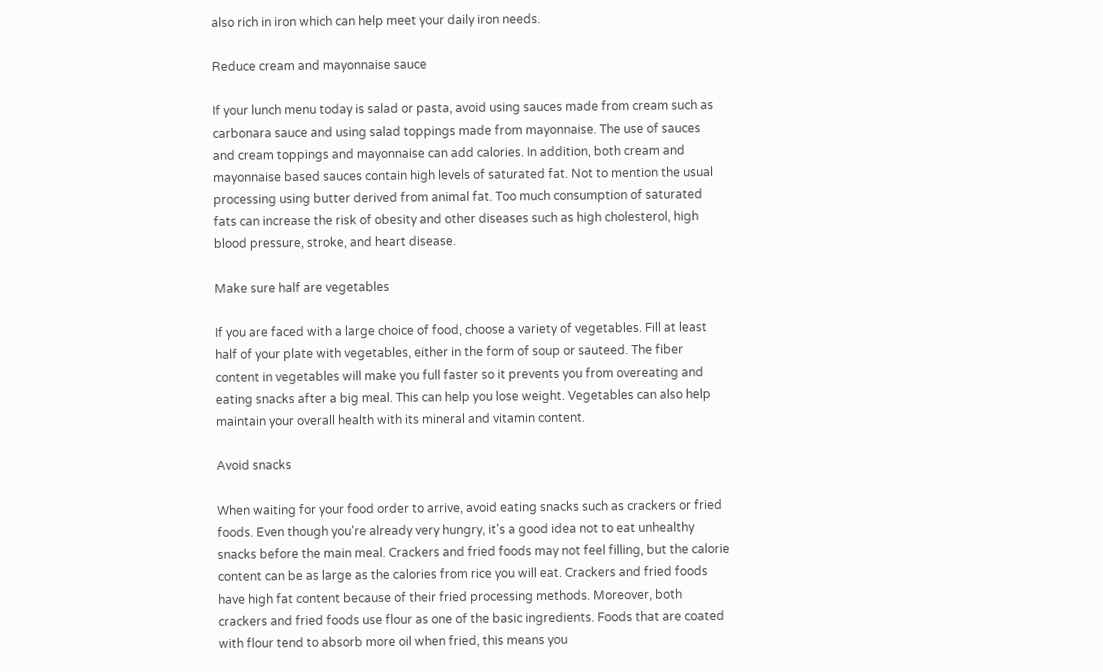also rich in iron which can help meet your daily iron needs.

Reduce cream and mayonnaise sauce

If your lunch menu today is salad or pasta, avoid using sauces made from cream such as carbonara sauce and using salad toppings made from mayonnaise. The use of sauces and cream toppings and mayonnaise can add calories. In addition, both cream and mayonnaise based sauces contain high levels of saturated fat. Not to mention the usual processing using butter derived from animal fat. Too much consumption of saturated fats can increase the risk of obesity and other diseases such as high cholesterol, high blood pressure, stroke, and heart disease.

Make sure half are vegetables

If you are faced with a large choice of food, choose a variety of vegetables. Fill at least half of your plate with vegetables, either in the form of soup or sauteed. The fiber content in vegetables will make you full faster so it prevents you from overeating and eating snacks after a big meal. This can help you lose weight. Vegetables can also help maintain your overall health with its mineral and vitamin content.

Avoid snacks

When waiting for your food order to arrive, avoid eating snacks such as crackers or fried foods. Even though you're already very hungry, it's a good idea not to eat unhealthy snacks before the main meal. Crackers and fried foods may not feel filling, but the calorie content can be as large as the calories from rice you will eat. Crackers and fried foods have high fat content because of their fried processing methods. Moreover, both crackers and fried foods use flour as one of the basic ingredients. Foods that are coated with flour tend to absorb more oil when fried, this means you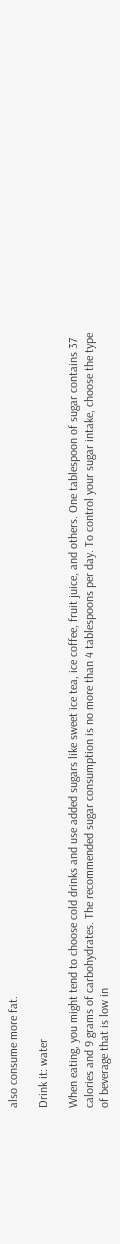also consume more fat.

Drink it: water

When eating, you might tend to choose cold drinks and use added sugars like sweet ice tea, ice coffee, fruit juice, and others. One tablespoon of sugar contains 37 calories and 9 grams of carbohydrates. The recommended sugar consumption is no more than 4 tablespoons per day. To control your sugar intake, choose the type of beverage that is low in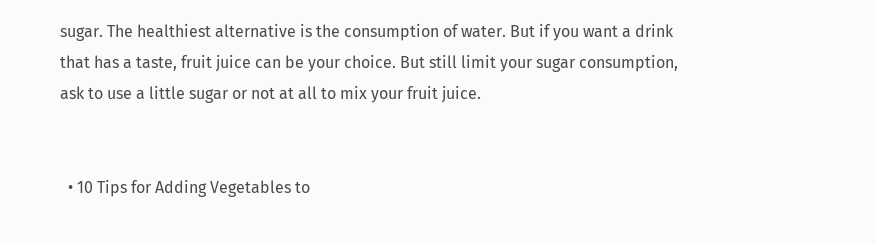sugar. The healthiest alternative is the consumption of water. But if you want a drink that has a taste, fruit juice can be your choice. But still limit your sugar consumption, ask to use a little sugar or not at all to mix your fruit juice.


  • 10 Tips for Adding Vegetables to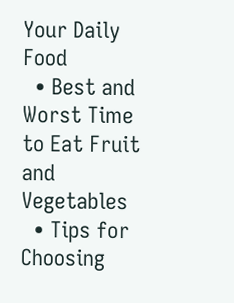Your Daily Food
  • Best and Worst Time to Eat Fruit and Vegetables
  • Tips for Choosing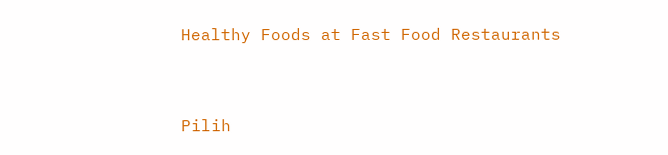Healthy Foods at Fast Food Restaurants


Pilih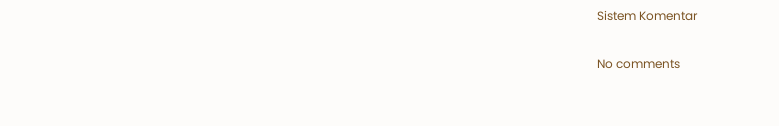Sistem Komentar

No comments